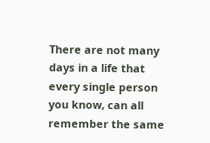There are not many days in a life that every single person you know, can all remember the same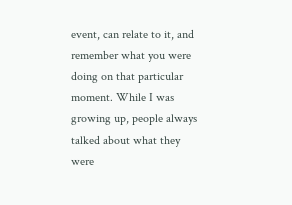event, can relate to it, and remember what you were doing on that particular moment. While I was growing up, people always talked about what they were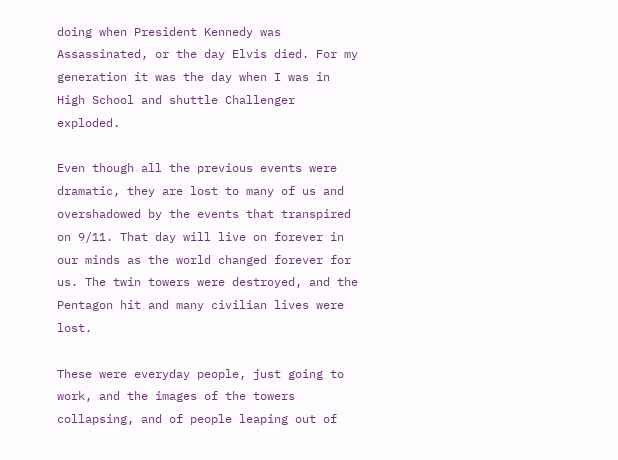doing when President Kennedy was Assassinated, or the day Elvis died. For my generation it was the day when I was in High School and shuttle Challenger exploded.

Even though all the previous events were dramatic, they are lost to many of us and overshadowed by the events that transpired on 9/11. That day will live on forever in our minds as the world changed forever for us. The twin towers were destroyed, and the Pentagon hit and many civilian lives were lost.

These were everyday people, just going to work, and the images of the towers collapsing, and of people leaping out of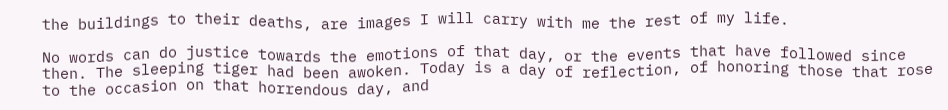the buildings to their deaths, are images I will carry with me the rest of my life.

No words can do justice towards the emotions of that day, or the events that have followed since then. The sleeping tiger had been awoken. Today is a day of reflection, of honoring those that rose to the occasion on that horrendous day, and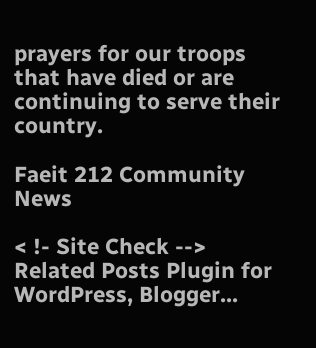prayers for our troops that have died or are continuing to serve their country.

Faeit 212 Community News

< !- Site Check -->
Related Posts Plugin for WordPress, Blogger...